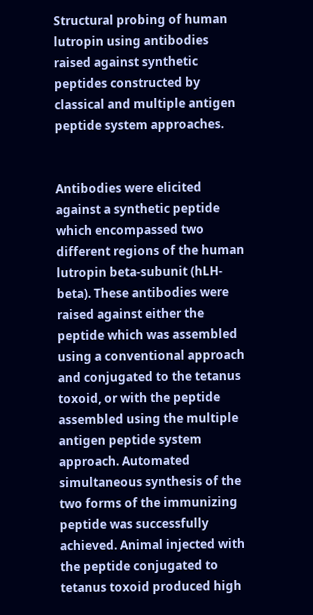Structural probing of human lutropin using antibodies raised against synthetic peptides constructed by classical and multiple antigen peptide system approaches.


Antibodies were elicited against a synthetic peptide which encompassed two different regions of the human lutropin beta-subunit (hLH-beta). These antibodies were raised against either the peptide which was assembled using a conventional approach and conjugated to the tetanus toxoid, or with the peptide assembled using the multiple antigen peptide system approach. Automated simultaneous synthesis of the two forms of the immunizing peptide was successfully achieved. Animal injected with the peptide conjugated to tetanus toxoid produced high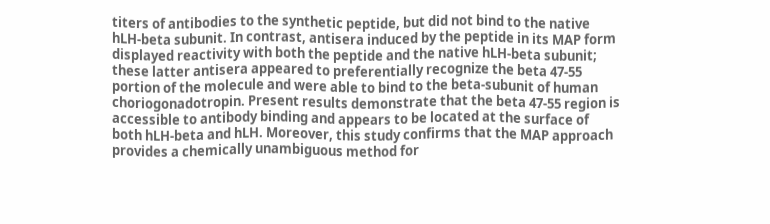titers of antibodies to the synthetic peptide, but did not bind to the native hLH-beta subunit. In contrast, antisera induced by the peptide in its MAP form displayed reactivity with both the peptide and the native hLH-beta subunit; these latter antisera appeared to preferentially recognize the beta 47-55 portion of the molecule and were able to bind to the beta-subunit of human choriogonadotropin. Present results demonstrate that the beta 47-55 region is accessible to antibody binding and appears to be located at the surface of both hLH-beta and hLH. Moreover, this study confirms that the MAP approach provides a chemically unambiguous method for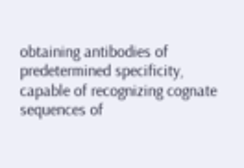obtaining antibodies of predetermined specificity, capable of recognizing cognate sequences of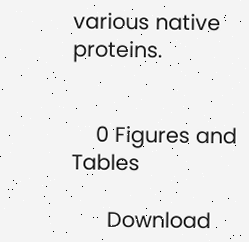various native proteins.


    0 Figures and Tables

      Download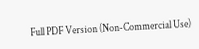Full PDF Version (Non-Commercial Use)